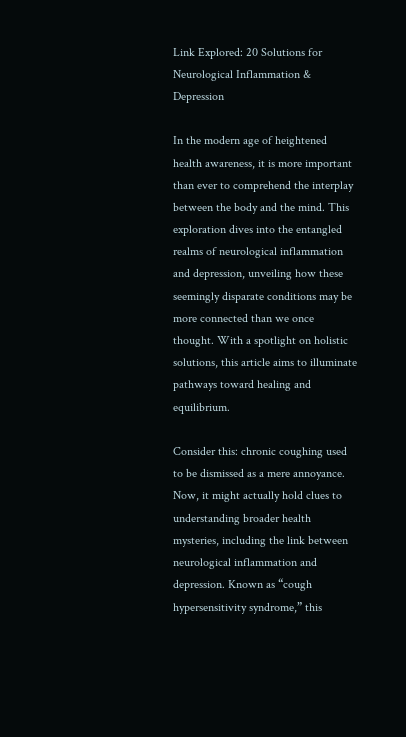Link Explored: 20 Solutions for Neurological Inflammation & Depression

In the modern age of heightened health awareness, it is more important than ever to comprehend the interplay between the body and the mind. This exploration dives into the entangled realms of neurological inflammation and depression, unveiling how these seemingly disparate conditions may be more connected than we once thought. With a spotlight on holistic solutions, this article aims to illuminate pathways toward healing and equilibrium.

Consider this: chronic coughing used to be dismissed as a mere annoyance. Now, it might actually hold clues to understanding broader health mysteries, including the link between neurological inflammation and depression. Known as “cough hypersensitivity syndrome,” this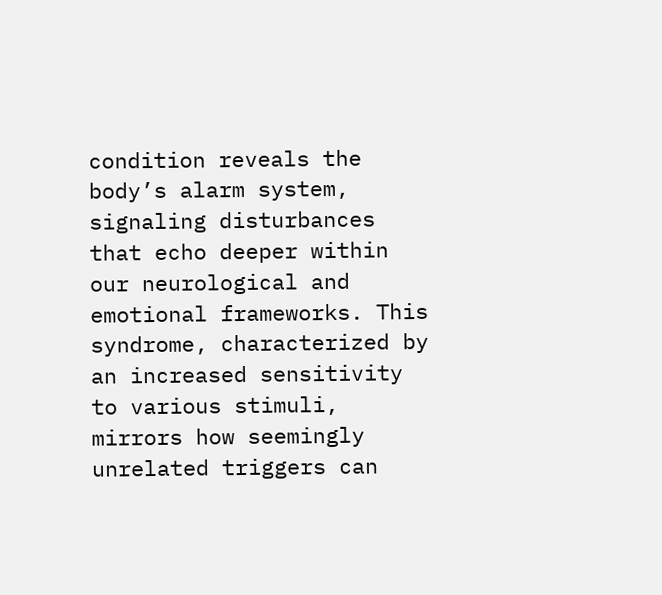condition reveals the body’s alarm system, signaling disturbances that echo deeper within our neurological and emotional frameworks. This syndrome, characterized by an increased sensitivity to various stimuli, mirrors how seemingly unrelated triggers can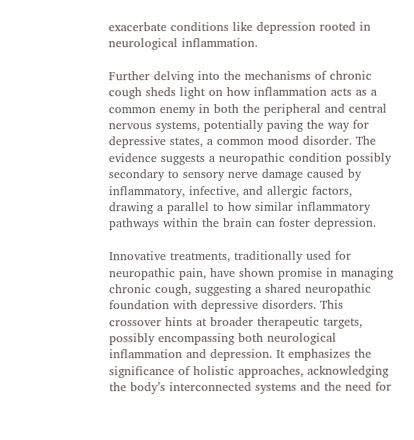exacerbate conditions like depression rooted in neurological inflammation.

Further delving into the mechanisms of chronic cough sheds light on how inflammation acts as a common enemy in both the peripheral and central nervous systems, potentially paving the way for depressive states, a common mood disorder. The evidence suggests a neuropathic condition possibly secondary to sensory nerve damage caused by inflammatory, infective, and allergic factors, drawing a parallel to how similar inflammatory pathways within the brain can foster depression.

Innovative treatments, traditionally used for neuropathic pain, have shown promise in managing chronic cough, suggesting a shared neuropathic foundation with depressive disorders. This crossover hints at broader therapeutic targets, possibly encompassing both neurological inflammation and depression. It emphasizes the significance of holistic approaches, acknowledging the body’s interconnected systems and the need for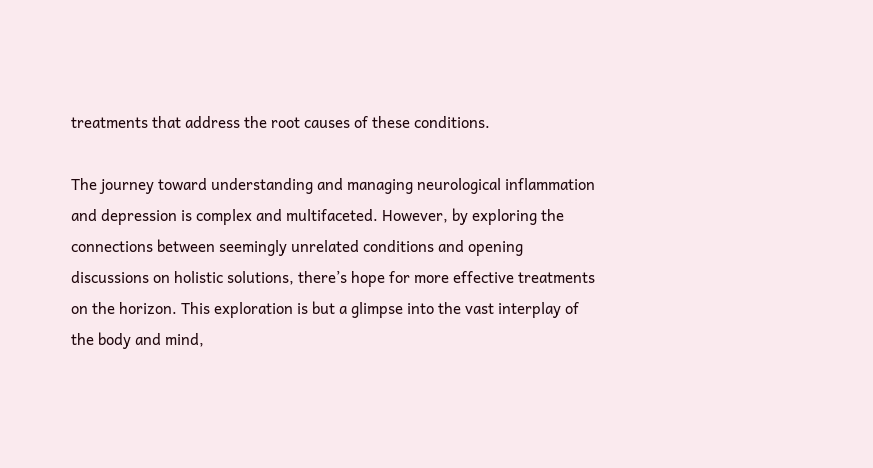treatments that address the root causes of these conditions.

The journey toward understanding and managing neurological inflammation and depression is complex and multifaceted. However, by exploring the connections between seemingly unrelated conditions and opening discussions on holistic solutions, there’s hope for more effective treatments on the horizon. This exploration is but a glimpse into the vast interplay of the body and mind,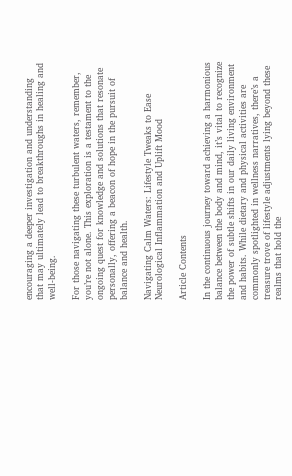encouraging a deeper investigation and understanding that may ultimately lead to breakthroughs in healing and well-being.

For those navigating these turbulent waters, remember, you’re not alone. This exploration is a testament to the ongoing quest for knowledge and solutions that resonate personally, offering a beacon of hope in the pursuit of balance and health.

Navigating Calm Waters: Lifestyle Tweaks to Ease Neurological Inflammation and Uplift Mood

Article Contents

In the continuous journey toward achieving a harmonious balance between the body and mind, it’s vital to recognize the power of subtle shifts in our daily living environment and habits. While dietary and physical activities are commonly spotlighted in wellness narratives, there’s a treasure trove of lifestyle adjustments lying beyond these realms that hold the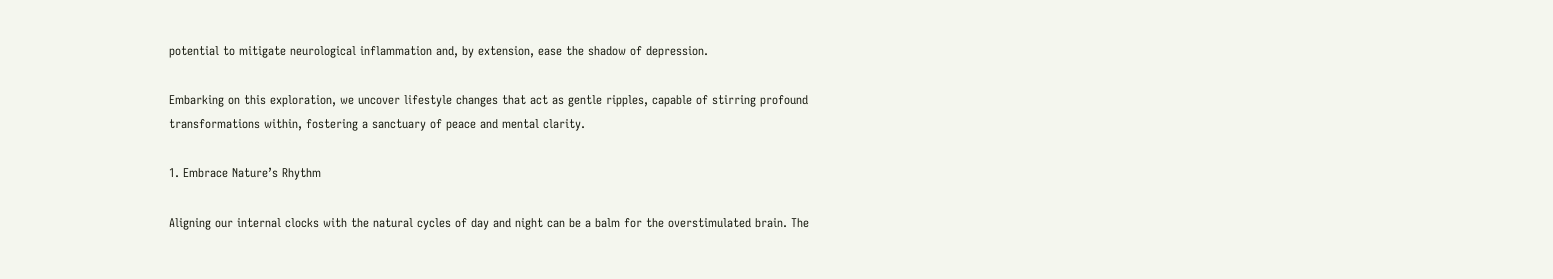potential to mitigate neurological inflammation and, by extension, ease the shadow of depression.

Embarking on this exploration, we uncover lifestyle changes that act as gentle ripples, capable of stirring profound transformations within, fostering a sanctuary of peace and mental clarity.

1. Embrace Nature’s Rhythm

Aligning our internal clocks with the natural cycles of day and night can be a balm for the overstimulated brain. The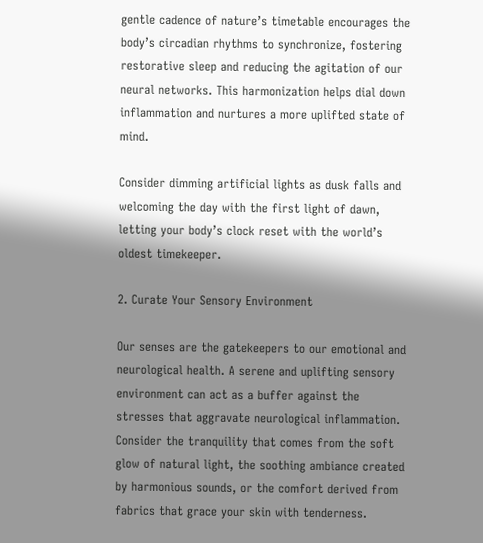gentle cadence of nature’s timetable encourages the body’s circadian rhythms to synchronize, fostering restorative sleep and reducing the agitation of our neural networks. This harmonization helps dial down inflammation and nurtures a more uplifted state of mind.

Consider dimming artificial lights as dusk falls and welcoming the day with the first light of dawn, letting your body’s clock reset with the world’s oldest timekeeper.

2. Curate Your Sensory Environment

Our senses are the gatekeepers to our emotional and neurological health. A serene and uplifting sensory environment can act as a buffer against the stresses that aggravate neurological inflammation. Consider the tranquility that comes from the soft glow of natural light, the soothing ambiance created by harmonious sounds, or the comfort derived from fabrics that grace your skin with tenderness.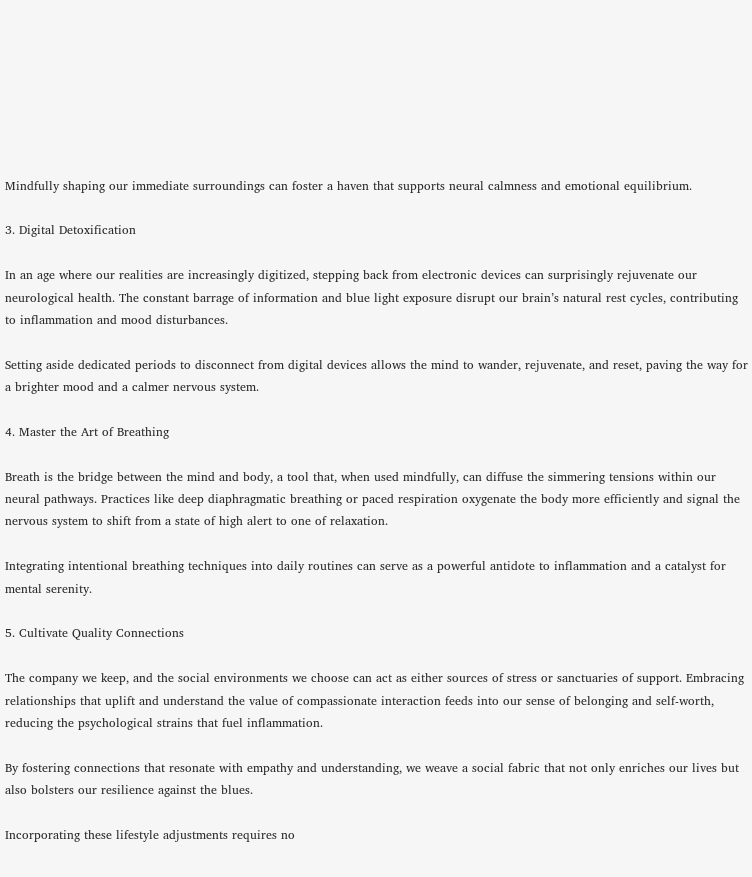Mindfully shaping our immediate surroundings can foster a haven that supports neural calmness and emotional equilibrium.

3. Digital Detoxification

In an age where our realities are increasingly digitized, stepping back from electronic devices can surprisingly rejuvenate our neurological health. The constant barrage of information and blue light exposure disrupt our brain’s natural rest cycles, contributing to inflammation and mood disturbances.

Setting aside dedicated periods to disconnect from digital devices allows the mind to wander, rejuvenate, and reset, paving the way for a brighter mood and a calmer nervous system.

4. Master the Art of Breathing

Breath is the bridge between the mind and body, a tool that, when used mindfully, can diffuse the simmering tensions within our neural pathways. Practices like deep diaphragmatic breathing or paced respiration oxygenate the body more efficiently and signal the nervous system to shift from a state of high alert to one of relaxation.

Integrating intentional breathing techniques into daily routines can serve as a powerful antidote to inflammation and a catalyst for mental serenity.

5. Cultivate Quality Connections

The company we keep, and the social environments we choose can act as either sources of stress or sanctuaries of support. Embracing relationships that uplift and understand the value of compassionate interaction feeds into our sense of belonging and self-worth, reducing the psychological strains that fuel inflammation.

By fostering connections that resonate with empathy and understanding, we weave a social fabric that not only enriches our lives but also bolsters our resilience against the blues.

Incorporating these lifestyle adjustments requires no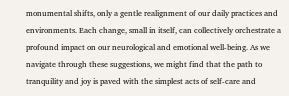monumental shifts, only a gentle realignment of our daily practices and environments. Each change, small in itself, can collectively orchestrate a profound impact on our neurological and emotional well-being. As we navigate through these suggestions, we might find that the path to tranquility and joy is paved with the simplest acts of self-care and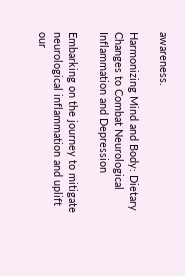awareness.

Harmonizing Mind and Body: Dietary Changes to Combat Neurological Inflammation and Depression

Embarking on the journey to mitigate neurological inflammation and uplift our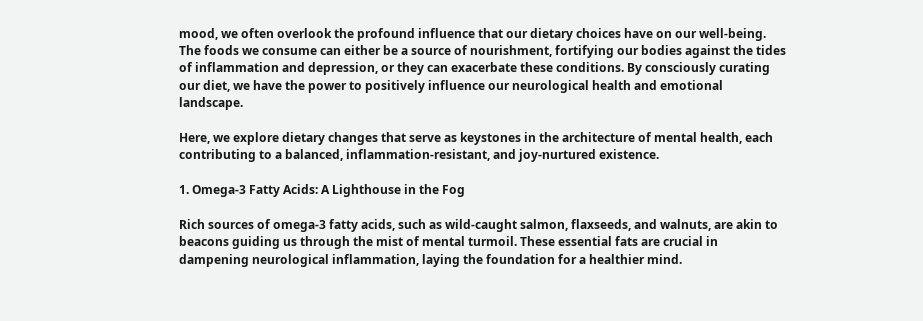mood, we often overlook the profound influence that our dietary choices have on our well-being. The foods we consume can either be a source of nourishment, fortifying our bodies against the tides of inflammation and depression, or they can exacerbate these conditions. By consciously curating our diet, we have the power to positively influence our neurological health and emotional landscape.

Here, we explore dietary changes that serve as keystones in the architecture of mental health, each contributing to a balanced, inflammation-resistant, and joy-nurtured existence.

1. Omega-3 Fatty Acids: A Lighthouse in the Fog

Rich sources of omega-3 fatty acids, such as wild-caught salmon, flaxseeds, and walnuts, are akin to beacons guiding us through the mist of mental turmoil. These essential fats are crucial in dampening neurological inflammation, laying the foundation for a healthier mind.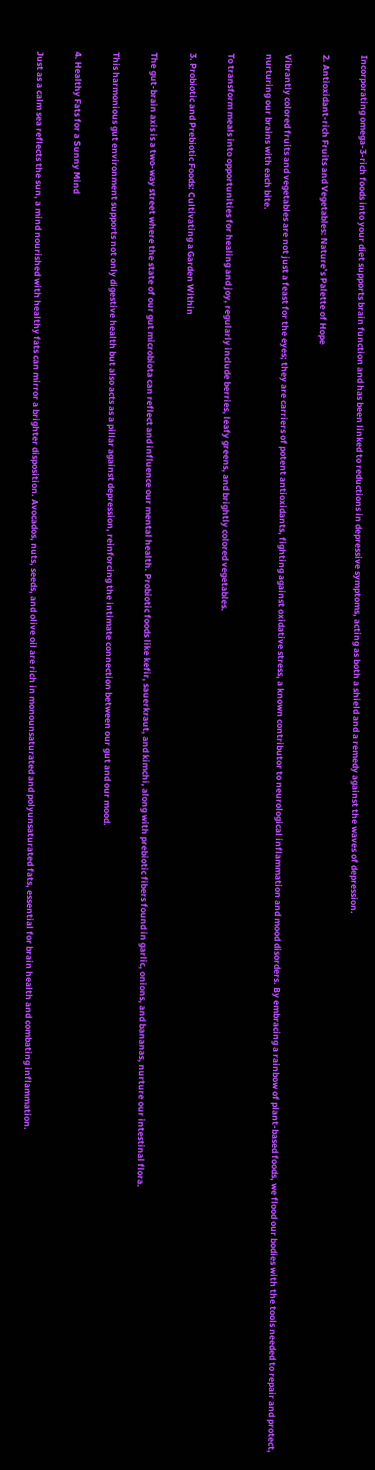Incorporating omega-3-rich foods into your diet supports brain function and has been linked to reductions in depressive symptoms, acting as both a shield and a remedy against the waves of depression.

2. Antioxidant-rich Fruits and Vegetables: Nature’s Palette of Hope

Vibrantly colored fruits and vegetables are not just a feast for the eyes; they are carriers of potent antioxidants, fighting against oxidative stress, a known contributor to neurological inflammation and mood disorders. By embracing a rainbow of plant-based foods, we flood our bodies with the tools needed to repair and protect, nurturing our brains with each bite.

To transform meals into opportunities for healing and joy, regularly include berries, leafy greens, and brightly colored vegetables.

3. Probiotic and Prebiotic Foods: Cultivating a Garden Within

The gut-brain axis is a two-way street where the state of our gut microbiota can reflect and influence our mental health. Probiotic foods like kefir, sauerkraut, and kimchi, along with prebiotic fibers found in garlic, onions, and bananas, nurture our intestinal flora.

This harmonious gut environment supports not only digestive health but also acts as a pillar against depression, reinforcing the intimate connection between our gut and our mood.

4. Healthy Fats for a Sunny Mind

Just as a calm sea reflects the sun, a mind nourished with healthy fats can mirror a brighter disposition. Avocados, nuts, seeds, and olive oil are rich in monounsaturated and polyunsaturated fats, essential for brain health and combating inflammation.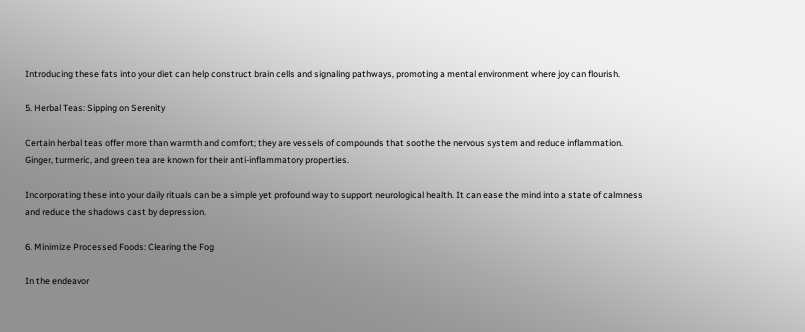Introducing these fats into your diet can help construct brain cells and signaling pathways, promoting a mental environment where joy can flourish.

5. Herbal Teas: Sipping on Serenity

Certain herbal teas offer more than warmth and comfort; they are vessels of compounds that soothe the nervous system and reduce inflammation. Ginger, turmeric, and green tea are known for their anti-inflammatory properties.

Incorporating these into your daily rituals can be a simple yet profound way to support neurological health. It can ease the mind into a state of calmness and reduce the shadows cast by depression.

6. Minimize Processed Foods: Clearing the Fog

In the endeavor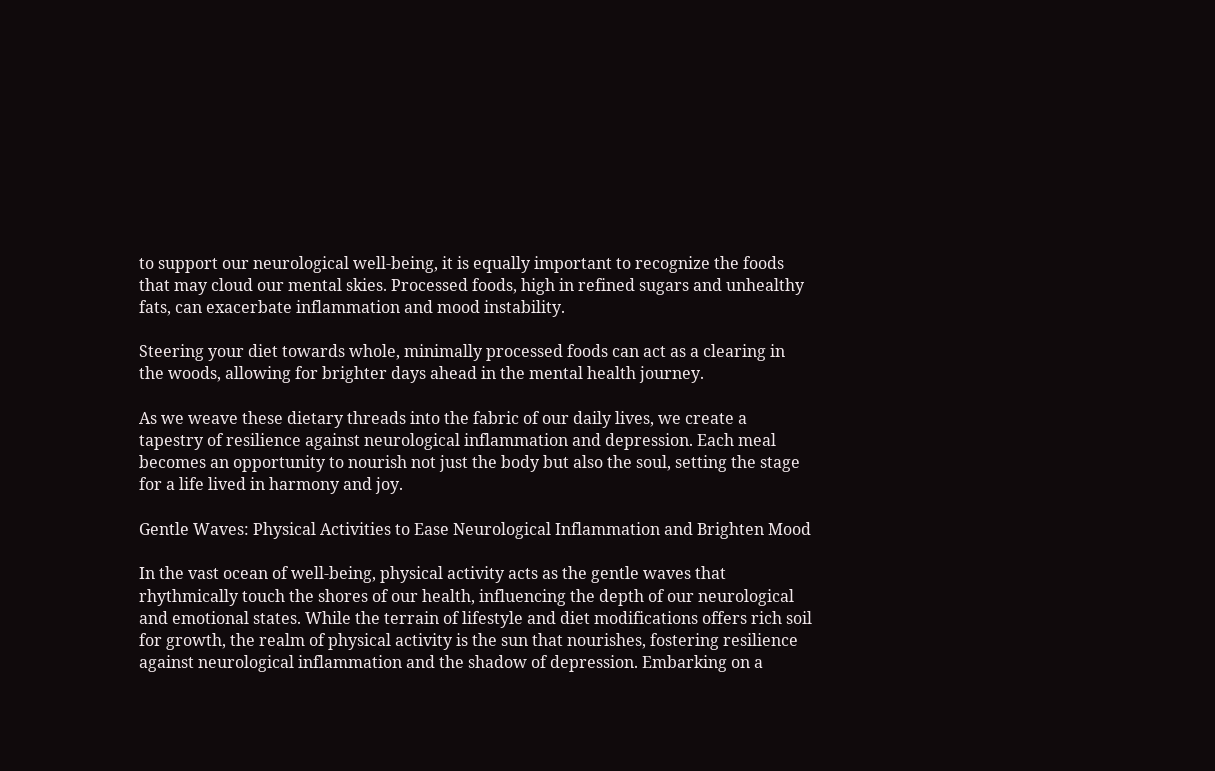to support our neurological well-being, it is equally important to recognize the foods that may cloud our mental skies. Processed foods, high in refined sugars and unhealthy fats, can exacerbate inflammation and mood instability.

Steering your diet towards whole, minimally processed foods can act as a clearing in the woods, allowing for brighter days ahead in the mental health journey.

As we weave these dietary threads into the fabric of our daily lives, we create a tapestry of resilience against neurological inflammation and depression. Each meal becomes an opportunity to nourish not just the body but also the soul, setting the stage for a life lived in harmony and joy.

Gentle Waves: Physical Activities to Ease Neurological Inflammation and Brighten Mood

In the vast ocean of well-being, physical activity acts as the gentle waves that rhythmically touch the shores of our health, influencing the depth of our neurological and emotional states. While the terrain of lifestyle and diet modifications offers rich soil for growth, the realm of physical activity is the sun that nourishes, fostering resilience against neurological inflammation and the shadow of depression. Embarking on a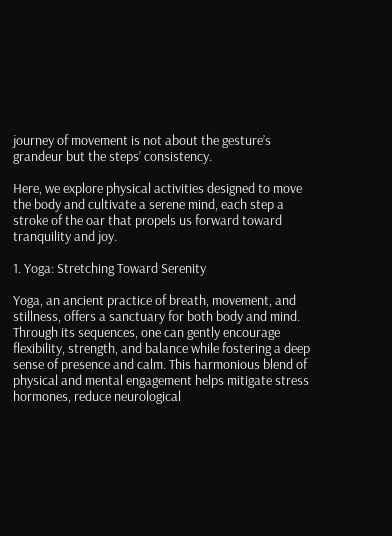journey of movement is not about the gesture’s grandeur but the steps’ consistency.

Here, we explore physical activities designed to move the body and cultivate a serene mind, each step a stroke of the oar that propels us forward toward tranquility and joy.

1. Yoga: Stretching Toward Serenity

Yoga, an ancient practice of breath, movement, and stillness, offers a sanctuary for both body and mind. Through its sequences, one can gently encourage flexibility, strength, and balance while fostering a deep sense of presence and calm. This harmonious blend of physical and mental engagement helps mitigate stress hormones, reduce neurological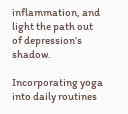inflammation, and light the path out of depression’s shadow.

Incorporating yoga into daily routines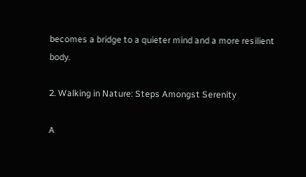becomes a bridge to a quieter mind and a more resilient body.

2. Walking in Nature: Steps Amongst Serenity

A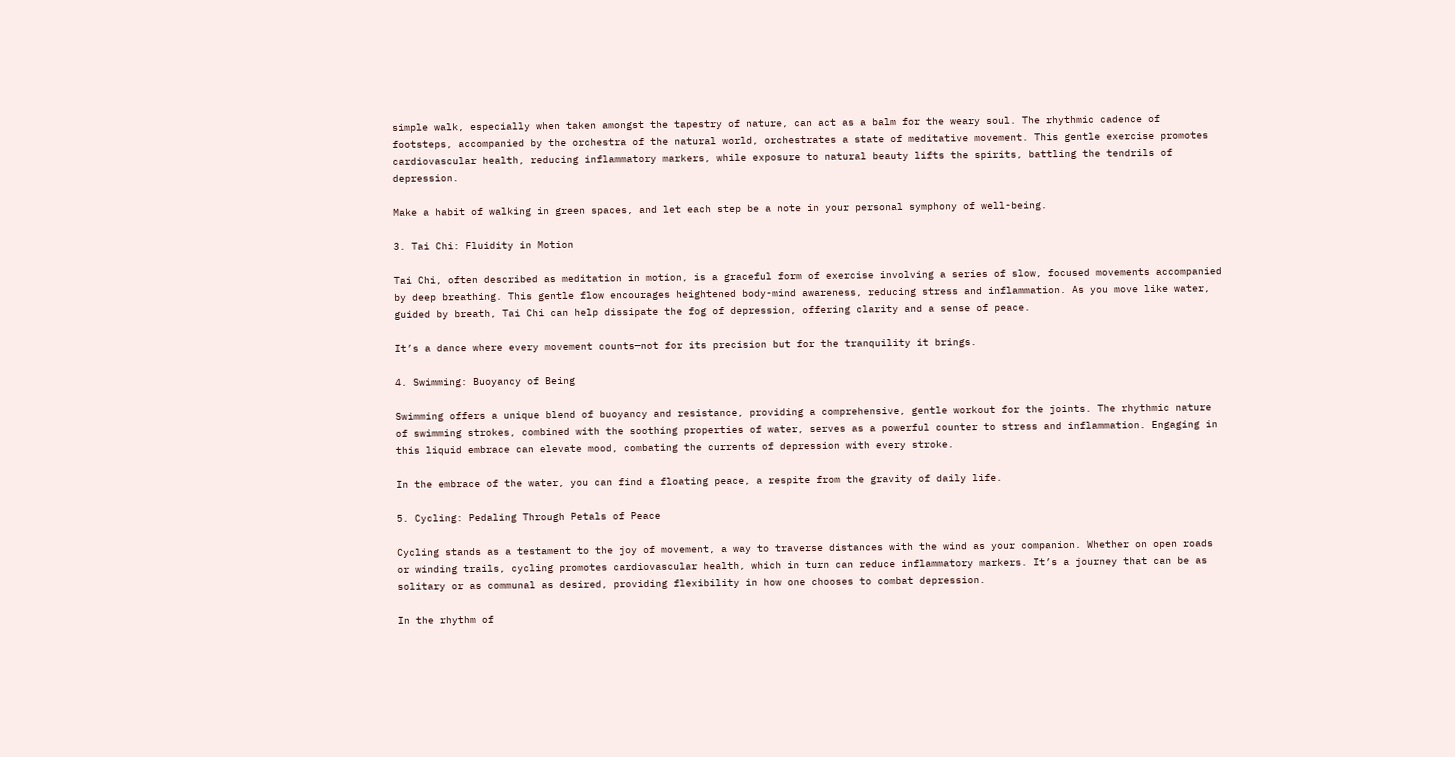simple walk, especially when taken amongst the tapestry of nature, can act as a balm for the weary soul. The rhythmic cadence of footsteps, accompanied by the orchestra of the natural world, orchestrates a state of meditative movement. This gentle exercise promotes cardiovascular health, reducing inflammatory markers, while exposure to natural beauty lifts the spirits, battling the tendrils of depression.

Make a habit of walking in green spaces, and let each step be a note in your personal symphony of well-being.

3. Tai Chi: Fluidity in Motion

Tai Chi, often described as meditation in motion, is a graceful form of exercise involving a series of slow, focused movements accompanied by deep breathing. This gentle flow encourages heightened body-mind awareness, reducing stress and inflammation. As you move like water, guided by breath, Tai Chi can help dissipate the fog of depression, offering clarity and a sense of peace.

It’s a dance where every movement counts—not for its precision but for the tranquility it brings.

4. Swimming: Buoyancy of Being

Swimming offers a unique blend of buoyancy and resistance, providing a comprehensive, gentle workout for the joints. The rhythmic nature of swimming strokes, combined with the soothing properties of water, serves as a powerful counter to stress and inflammation. Engaging in this liquid embrace can elevate mood, combating the currents of depression with every stroke.

In the embrace of the water, you can find a floating peace, a respite from the gravity of daily life.

5. Cycling: Pedaling Through Petals of Peace

Cycling stands as a testament to the joy of movement, a way to traverse distances with the wind as your companion. Whether on open roads or winding trails, cycling promotes cardiovascular health, which in turn can reduce inflammatory markers. It’s a journey that can be as solitary or as communal as desired, providing flexibility in how one chooses to combat depression.

In the rhythm of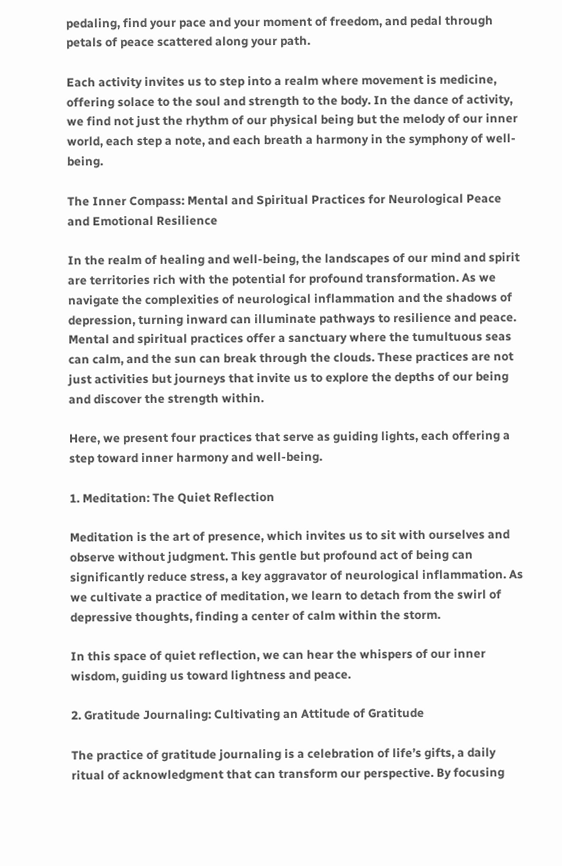pedaling, find your pace and your moment of freedom, and pedal through petals of peace scattered along your path.

Each activity invites us to step into a realm where movement is medicine, offering solace to the soul and strength to the body. In the dance of activity, we find not just the rhythm of our physical being but the melody of our inner world, each step a note, and each breath a harmony in the symphony of well-being.

The Inner Compass: Mental and Spiritual Practices for Neurological Peace and Emotional Resilience

In the realm of healing and well-being, the landscapes of our mind and spirit are territories rich with the potential for profound transformation. As we navigate the complexities of neurological inflammation and the shadows of depression, turning inward can illuminate pathways to resilience and peace. Mental and spiritual practices offer a sanctuary where the tumultuous seas can calm, and the sun can break through the clouds. These practices are not just activities but journeys that invite us to explore the depths of our being and discover the strength within.

Here, we present four practices that serve as guiding lights, each offering a step toward inner harmony and well-being.

1. Meditation: The Quiet Reflection

Meditation is the art of presence, which invites us to sit with ourselves and observe without judgment. This gentle but profound act of being can significantly reduce stress, a key aggravator of neurological inflammation. As we cultivate a practice of meditation, we learn to detach from the swirl of depressive thoughts, finding a center of calm within the storm.

In this space of quiet reflection, we can hear the whispers of our inner wisdom, guiding us toward lightness and peace.

2. Gratitude Journaling: Cultivating an Attitude of Gratitude

The practice of gratitude journaling is a celebration of life’s gifts, a daily ritual of acknowledgment that can transform our perspective. By focusing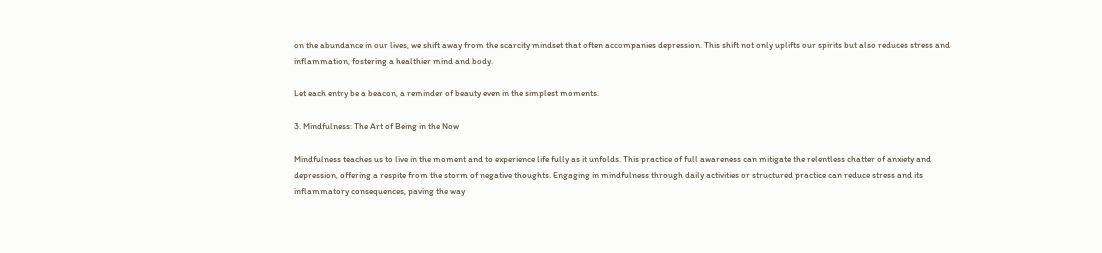on the abundance in our lives, we shift away from the scarcity mindset that often accompanies depression. This shift not only uplifts our spirits but also reduces stress and inflammation, fostering a healthier mind and body.

Let each entry be a beacon, a reminder of beauty even in the simplest moments.

3. Mindfulness: The Art of Being in the Now

Mindfulness teaches us to live in the moment and to experience life fully as it unfolds. This practice of full awareness can mitigate the relentless chatter of anxiety and depression, offering a respite from the storm of negative thoughts. Engaging in mindfulness through daily activities or structured practice can reduce stress and its inflammatory consequences, paving the way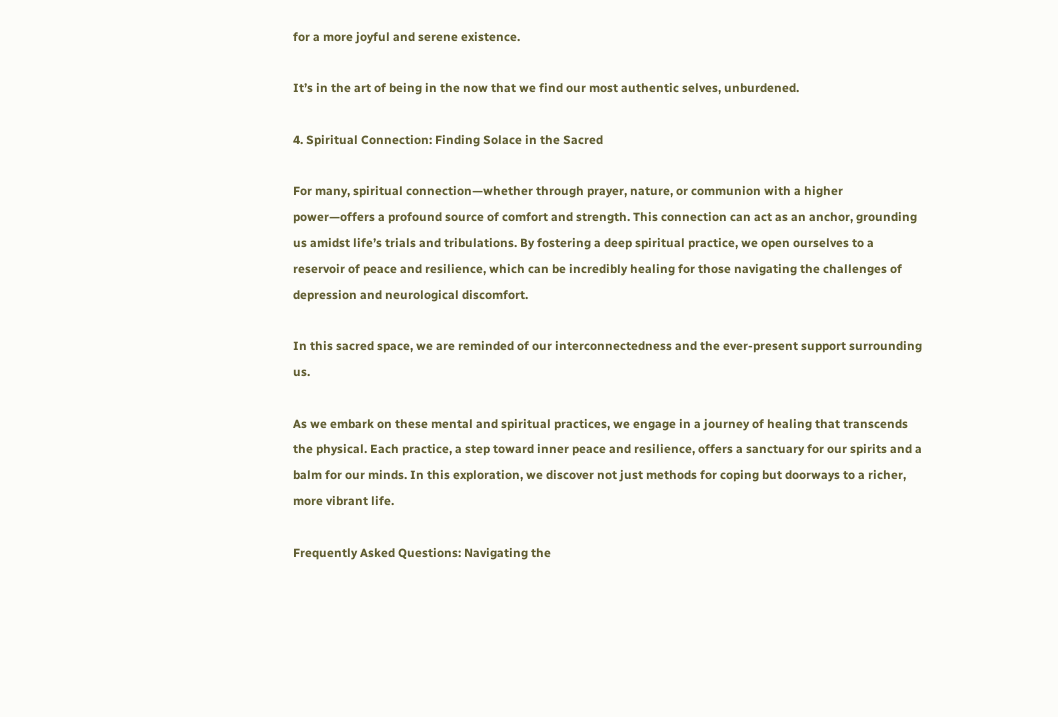for a more joyful and serene existence.

It’s in the art of being in the now that we find our most authentic selves, unburdened.

4. Spiritual Connection: Finding Solace in the Sacred

For many, spiritual connection—whether through prayer, nature, or communion with a higher power—offers a profound source of comfort and strength. This connection can act as an anchor, grounding us amidst life’s trials and tribulations. By fostering a deep spiritual practice, we open ourselves to a reservoir of peace and resilience, which can be incredibly healing for those navigating the challenges of depression and neurological discomfort.

In this sacred space, we are reminded of our interconnectedness and the ever-present support surrounding us.

As we embark on these mental and spiritual practices, we engage in a journey of healing that transcends the physical. Each practice, a step toward inner peace and resilience, offers a sanctuary for our spirits and a balm for our minds. In this exploration, we discover not just methods for coping but doorways to a richer, more vibrant life.

Frequently Asked Questions: Navigating the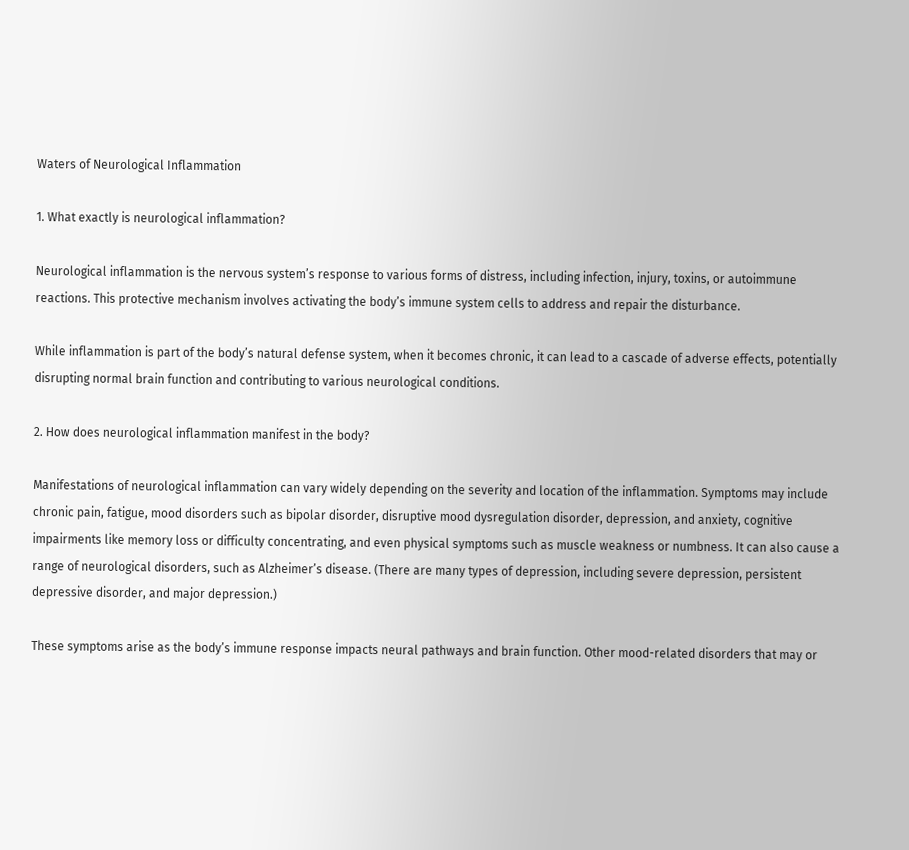Waters of Neurological Inflammation

1. What exactly is neurological inflammation?

Neurological inflammation is the nervous system’s response to various forms of distress, including infection, injury, toxins, or autoimmune reactions. This protective mechanism involves activating the body’s immune system cells to address and repair the disturbance.

While inflammation is part of the body’s natural defense system, when it becomes chronic, it can lead to a cascade of adverse effects, potentially disrupting normal brain function and contributing to various neurological conditions.

2. How does neurological inflammation manifest in the body?

Manifestations of neurological inflammation can vary widely depending on the severity and location of the inflammation. Symptoms may include chronic pain, fatigue, mood disorders such as bipolar disorder, disruptive mood dysregulation disorder, depression, and anxiety, cognitive impairments like memory loss or difficulty concentrating, and even physical symptoms such as muscle weakness or numbness. It can also cause a range of neurological disorders, such as Alzheimer’s disease. (There are many types of depression, including severe depression, persistent depressive disorder, and major depression.)

These symptoms arise as the body’s immune response impacts neural pathways and brain function. Other mood-related disorders that may or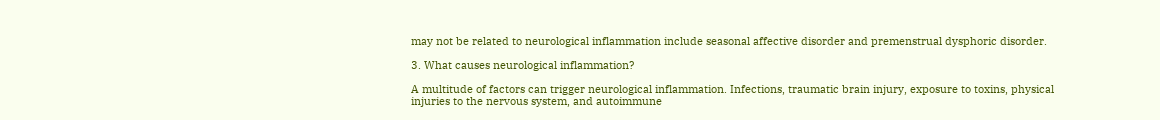may not be related to neurological inflammation include seasonal affective disorder and premenstrual dysphoric disorder.

3. What causes neurological inflammation?

A multitude of factors can trigger neurological inflammation. Infections, traumatic brain injury, exposure to toxins, physical injuries to the nervous system, and autoimmune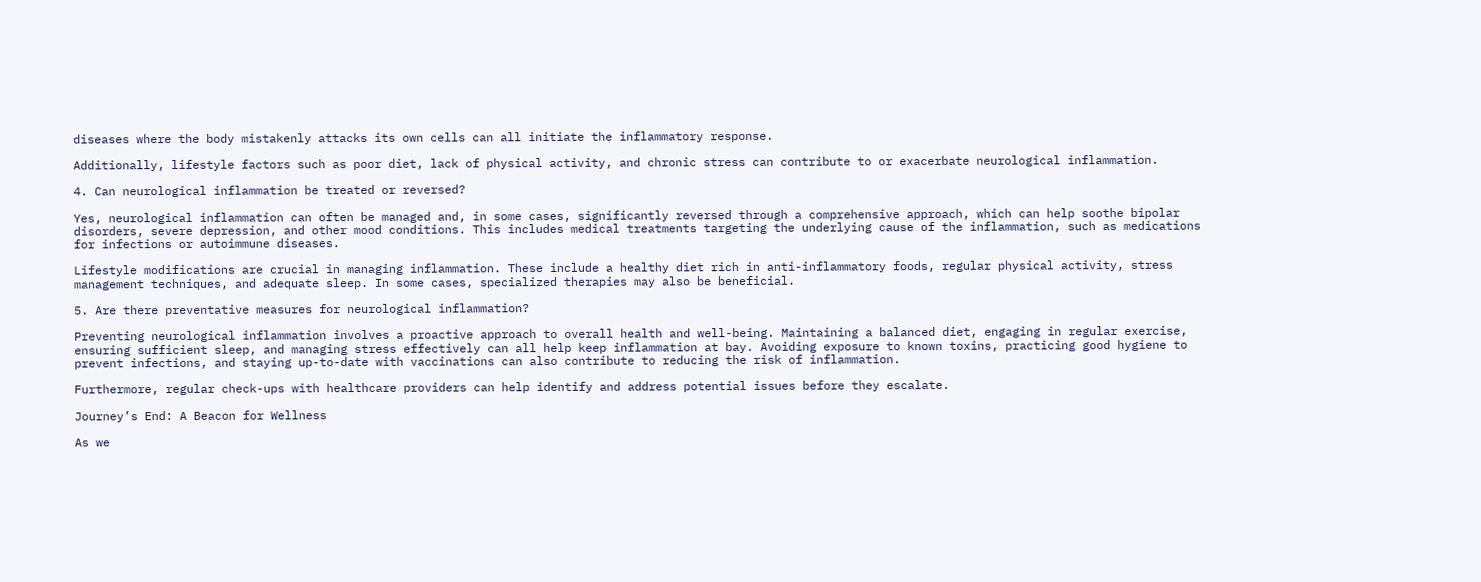diseases where the body mistakenly attacks its own cells can all initiate the inflammatory response.

Additionally, lifestyle factors such as poor diet, lack of physical activity, and chronic stress can contribute to or exacerbate neurological inflammation.

4. Can neurological inflammation be treated or reversed?

Yes, neurological inflammation can often be managed and, in some cases, significantly reversed through a comprehensive approach, which can help soothe bipolar disorders, severe depression, and other mood conditions. This includes medical treatments targeting the underlying cause of the inflammation, such as medications for infections or autoimmune diseases.

Lifestyle modifications are crucial in managing inflammation. These include a healthy diet rich in anti-inflammatory foods, regular physical activity, stress management techniques, and adequate sleep. In some cases, specialized therapies may also be beneficial.

5. Are there preventative measures for neurological inflammation?

Preventing neurological inflammation involves a proactive approach to overall health and well-being. Maintaining a balanced diet, engaging in regular exercise, ensuring sufficient sleep, and managing stress effectively can all help keep inflammation at bay. Avoiding exposure to known toxins, practicing good hygiene to prevent infections, and staying up-to-date with vaccinations can also contribute to reducing the risk of inflammation.

Furthermore, regular check-ups with healthcare providers can help identify and address potential issues before they escalate.

Journey’s End: A Beacon for Wellness

As we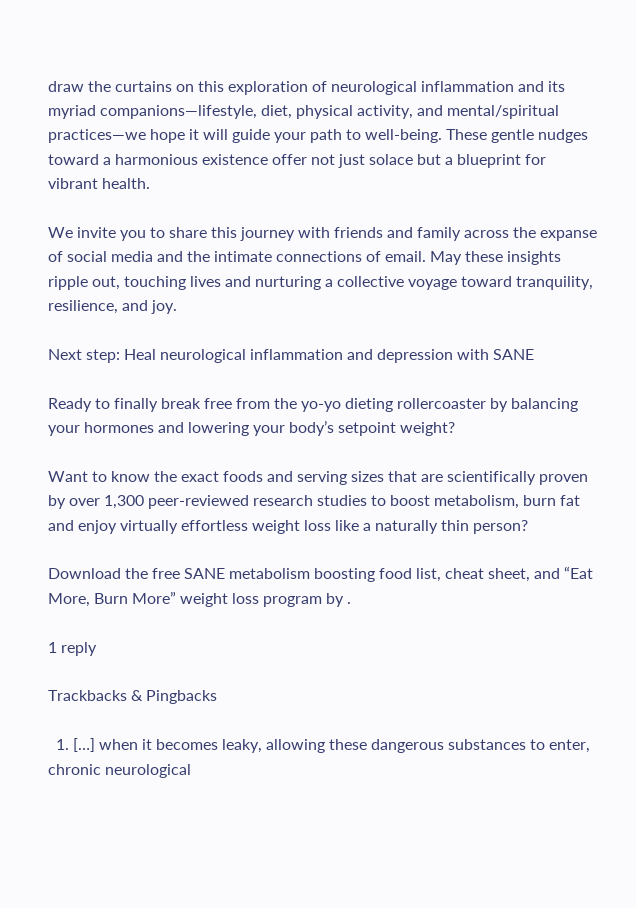draw the curtains on this exploration of neurological inflammation and its myriad companions—lifestyle, diet, physical activity, and mental/spiritual practices—we hope it will guide your path to well-being. These gentle nudges toward a harmonious existence offer not just solace but a blueprint for vibrant health.

We invite you to share this journey with friends and family across the expanse of social media and the intimate connections of email. May these insights ripple out, touching lives and nurturing a collective voyage toward tranquility, resilience, and joy.

Next step: Heal neurological inflammation and depression with SANE

Ready to finally break free from the yo-yo dieting rollercoaster by balancing your hormones and lowering your body’s setpoint weight?

Want to know the exact foods and serving sizes that are scientifically proven by over 1,300 peer-reviewed research studies to boost metabolism, burn fat and enjoy virtually effortless weight loss like a naturally thin person?

Download the free SANE metabolism boosting food list, cheat sheet, and “Eat More, Burn More” weight loss program by .

1 reply

Trackbacks & Pingbacks

  1. […] when it becomes leaky, allowing these dangerous substances to enter, chronic neurological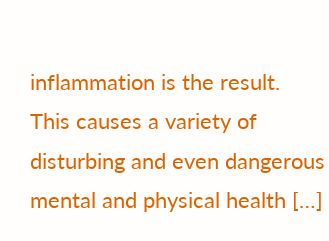inflammation is the result. This causes a variety of disturbing and even dangerous mental and physical health […]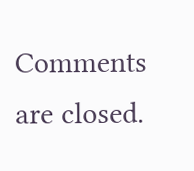Comments are closed.